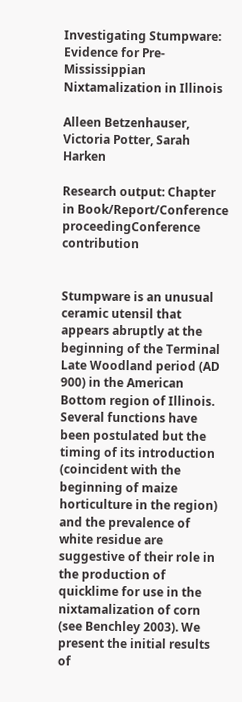Investigating Stumpware: Evidence for Pre-Mississippian Nixtamalization in Illinois

Alleen Betzenhauser, Victoria Potter, Sarah Harken

Research output: Chapter in Book/Report/Conference proceedingConference contribution


Stumpware is an unusual ceramic utensil that appears abruptly at the beginning of the Terminal Late Woodland period (AD 900) in the American Bottom region of Illinois. Several functions have been postulated but the timing of its introduction (coincident with the beginning of maize horticulture in the region) and the prevalence of white residue are suggestive of their role in the production of quicklime for use in the nixtamalization of corn (see Benchley 2003). We present the initial results of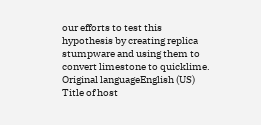our efforts to test this hypothesis by creating replica stumpware and using them to convert limestone to quicklime.
Original languageEnglish (US)
Title of host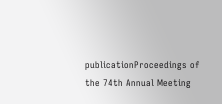publicationProceedings of the 74th Annual Meeting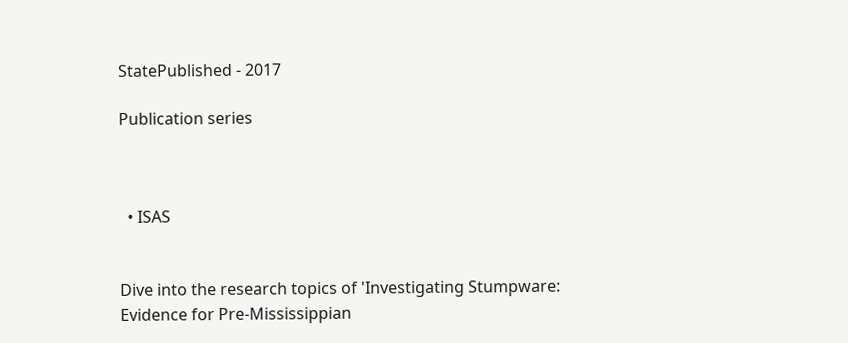StatePublished - 2017

Publication series



  • ISAS


Dive into the research topics of 'Investigating Stumpware: Evidence for Pre-Mississippian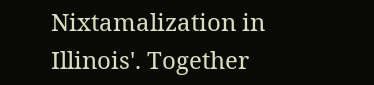Nixtamalization in Illinois'. Together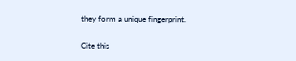they form a unique fingerprint.

Cite this